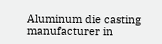Aluminum die casting manufacturer in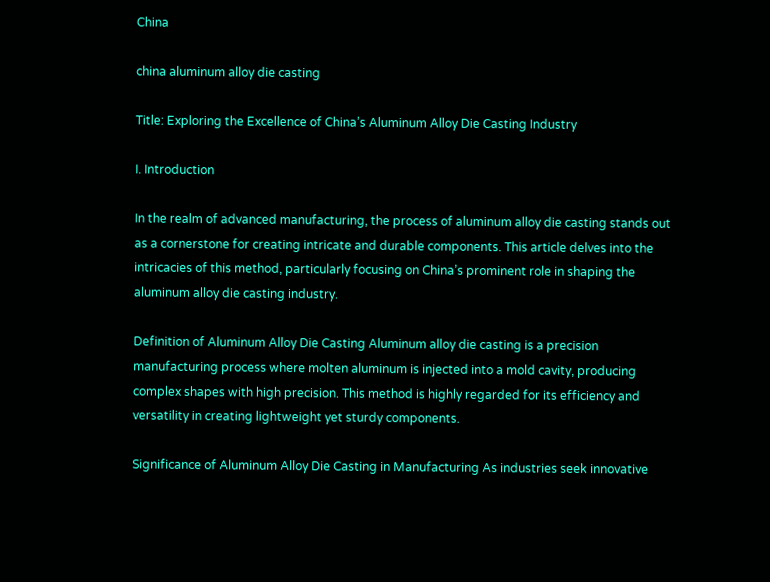China

china aluminum alloy die casting

Title: Exploring the Excellence of China’s Aluminum Alloy Die Casting Industry

I. Introduction

In the realm of advanced manufacturing, the process of aluminum alloy die casting stands out as a cornerstone for creating intricate and durable components. This article delves into the intricacies of this method, particularly focusing on China’s prominent role in shaping the aluminum alloy die casting industry.

Definition of Aluminum Alloy Die Casting Aluminum alloy die casting is a precision manufacturing process where molten aluminum is injected into a mold cavity, producing complex shapes with high precision. This method is highly regarded for its efficiency and versatility in creating lightweight yet sturdy components.

Significance of Aluminum Alloy Die Casting in Manufacturing As industries seek innovative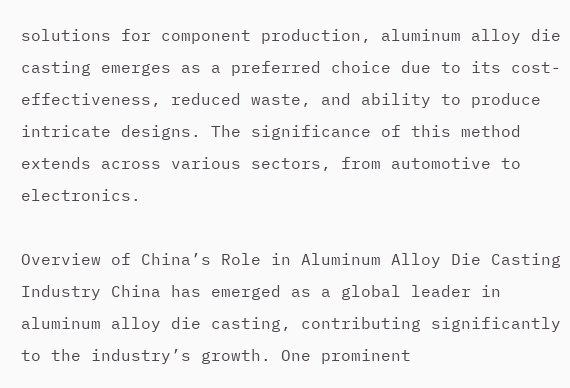solutions for component production, aluminum alloy die casting emerges as a preferred choice due to its cost-effectiveness, reduced waste, and ability to produce intricate designs. The significance of this method extends across various sectors, from automotive to electronics.

Overview of China’s Role in Aluminum Alloy Die Casting Industry China has emerged as a global leader in aluminum alloy die casting, contributing significantly to the industry’s growth. One prominent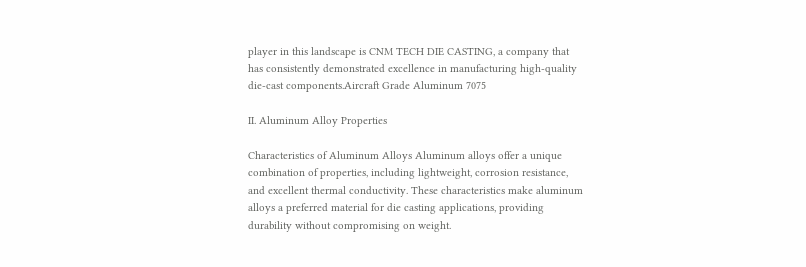player in this landscape is CNM TECH DIE CASTING, a company that has consistently demonstrated excellence in manufacturing high-quality die-cast components.Aircraft Grade Aluminum 7075

II. Aluminum Alloy Properties

Characteristics of Aluminum Alloys Aluminum alloys offer a unique combination of properties, including lightweight, corrosion resistance, and excellent thermal conductivity. These characteristics make aluminum alloys a preferred material for die casting applications, providing durability without compromising on weight.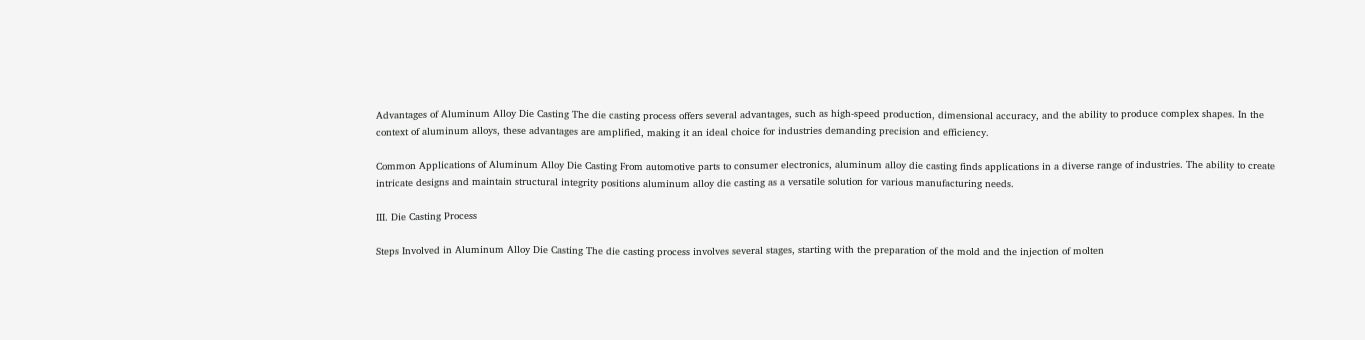Advantages of Aluminum Alloy Die Casting The die casting process offers several advantages, such as high-speed production, dimensional accuracy, and the ability to produce complex shapes. In the context of aluminum alloys, these advantages are amplified, making it an ideal choice for industries demanding precision and efficiency.

Common Applications of Aluminum Alloy Die Casting From automotive parts to consumer electronics, aluminum alloy die casting finds applications in a diverse range of industries. The ability to create intricate designs and maintain structural integrity positions aluminum alloy die casting as a versatile solution for various manufacturing needs.

III. Die Casting Process

Steps Involved in Aluminum Alloy Die Casting The die casting process involves several stages, starting with the preparation of the mold and the injection of molten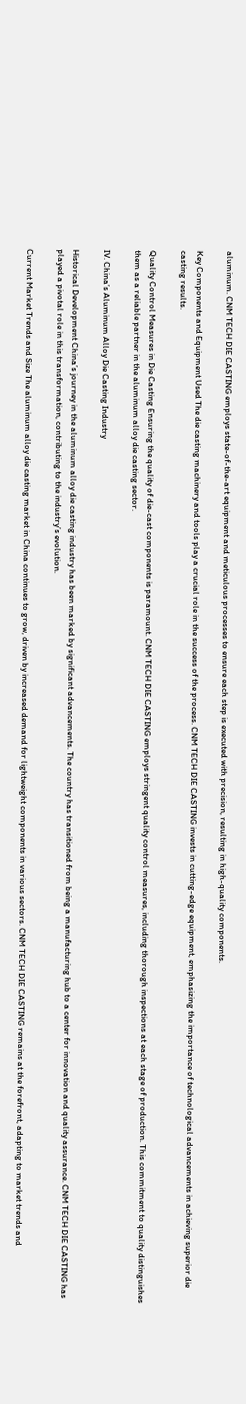aluminum. CNM TECH DIE CASTING employs state-of-the-art equipment and meticulous processes to ensure each step is executed with precision, resulting in high-quality components.

Key Components and Equipment Used The die casting machinery and tools play a crucial role in the success of the process. CNM TECH DIE CASTING invests in cutting-edge equipment, emphasizing the importance of technological advancements in achieving superior die casting results.

Quality Control Measures in Die Casting Ensuring the quality of die-cast components is paramount. CNM TECH DIE CASTING employs stringent quality control measures, including thorough inspections at each stage of production. This commitment to quality distinguishes them as a reliable partner in the aluminum alloy die casting sector.

IV. China’s Aluminum Alloy Die Casting Industry

Historical Development China’s journey in the aluminum alloy die casting industry has been marked by significant advancements. The country has transitioned from being a manufacturing hub to a center for innovation and quality assurance. CNM TECH DIE CASTING has played a pivotal role in this transformation, contributing to the industry’s evolution.

Current Market Trends and Size The aluminum alloy die casting market in China continues to grow, driven by increased demand for lightweight components in various sectors. CNM TECH DIE CASTING remains at the forefront, adapting to market trends and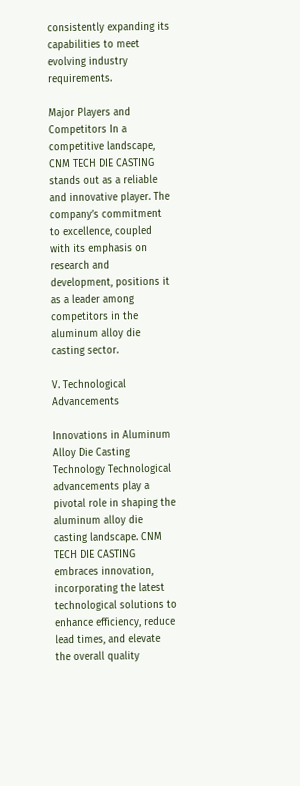consistently expanding its capabilities to meet evolving industry requirements.

Major Players and Competitors In a competitive landscape, CNM TECH DIE CASTING stands out as a reliable and innovative player. The company’s commitment to excellence, coupled with its emphasis on research and development, positions it as a leader among competitors in the aluminum alloy die casting sector.

V. Technological Advancements

Innovations in Aluminum Alloy Die Casting Technology Technological advancements play a pivotal role in shaping the aluminum alloy die casting landscape. CNM TECH DIE CASTING embraces innovation, incorporating the latest technological solutions to enhance efficiency, reduce lead times, and elevate the overall quality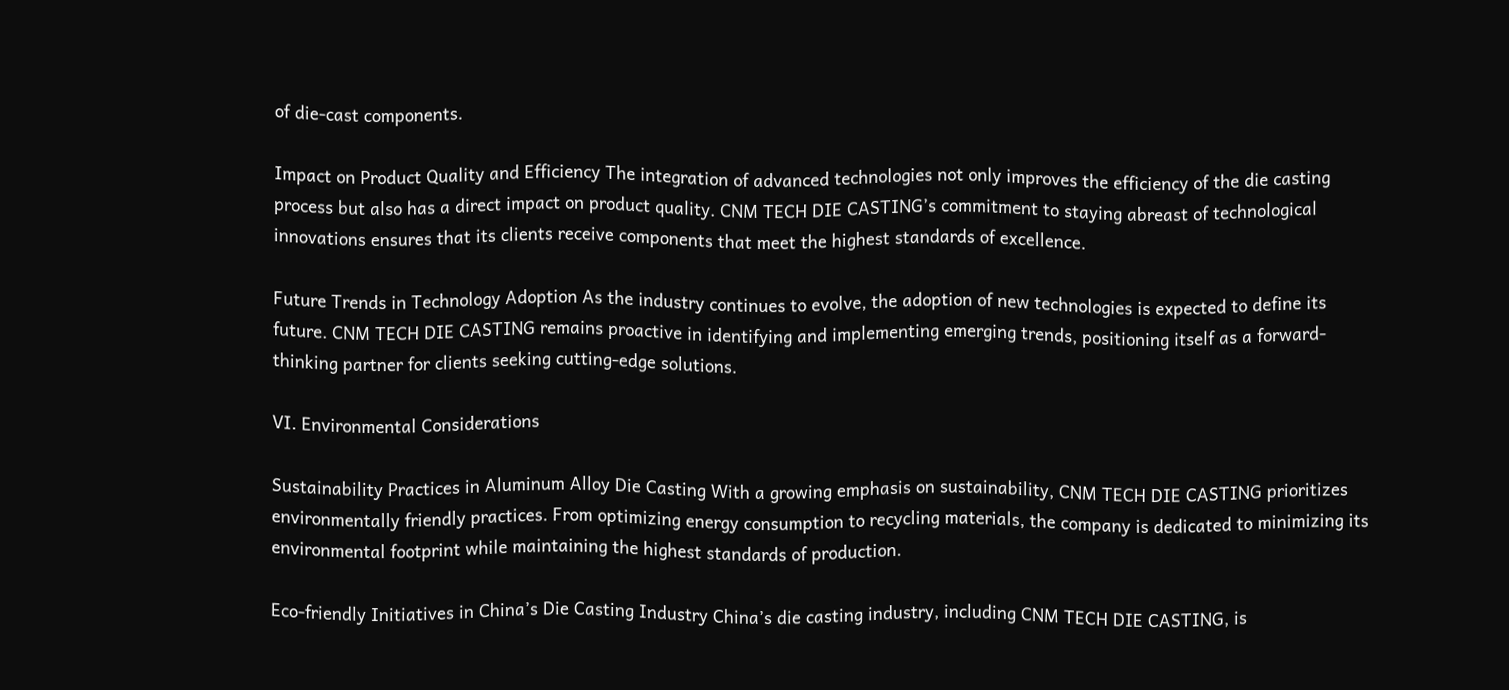of die-cast components.

Impact on Product Quality and Efficiency The integration of advanced technologies not only improves the efficiency of the die casting process but also has a direct impact on product quality. CNM TECH DIE CASTING’s commitment to staying abreast of technological innovations ensures that its clients receive components that meet the highest standards of excellence.

Future Trends in Technology Adoption As the industry continues to evolve, the adoption of new technologies is expected to define its future. CNM TECH DIE CASTING remains proactive in identifying and implementing emerging trends, positioning itself as a forward-thinking partner for clients seeking cutting-edge solutions.

VI. Environmental Considerations

Sustainability Practices in Aluminum Alloy Die Casting With a growing emphasis on sustainability, CNM TECH DIE CASTING prioritizes environmentally friendly practices. From optimizing energy consumption to recycling materials, the company is dedicated to minimizing its environmental footprint while maintaining the highest standards of production.

Eco-friendly Initiatives in China’s Die Casting Industry China’s die casting industry, including CNM TECH DIE CASTING, is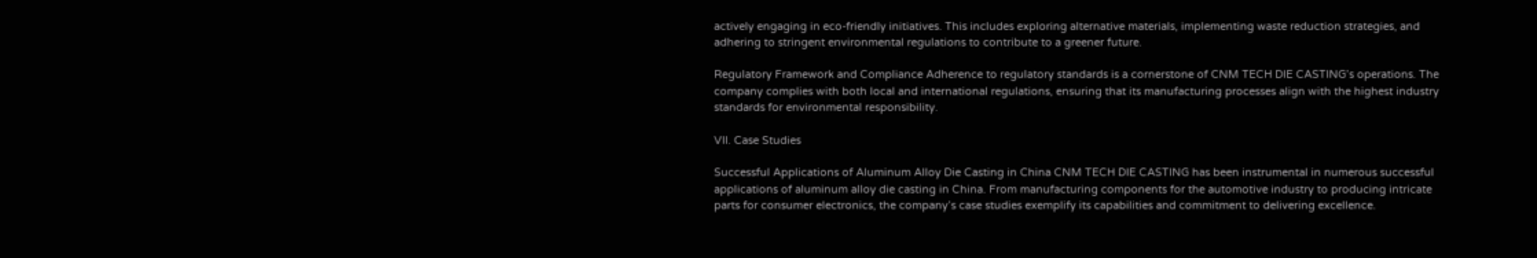actively engaging in eco-friendly initiatives. This includes exploring alternative materials, implementing waste reduction strategies, and adhering to stringent environmental regulations to contribute to a greener future.

Regulatory Framework and Compliance Adherence to regulatory standards is a cornerstone of CNM TECH DIE CASTING’s operations. The company complies with both local and international regulations, ensuring that its manufacturing processes align with the highest industry standards for environmental responsibility.

VII. Case Studies

Successful Applications of Aluminum Alloy Die Casting in China CNM TECH DIE CASTING has been instrumental in numerous successful applications of aluminum alloy die casting in China. From manufacturing components for the automotive industry to producing intricate parts for consumer electronics, the company’s case studies exemplify its capabilities and commitment to delivering excellence.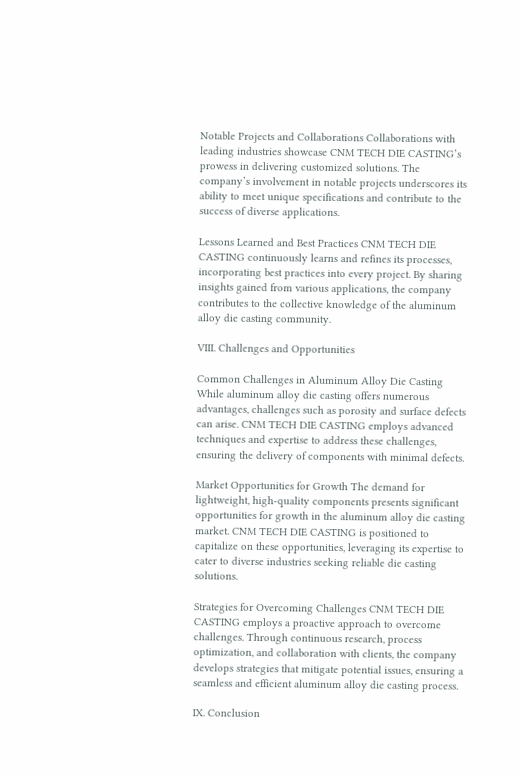Notable Projects and Collaborations Collaborations with leading industries showcase CNM TECH DIE CASTING’s prowess in delivering customized solutions. The company’s involvement in notable projects underscores its ability to meet unique specifications and contribute to the success of diverse applications.

Lessons Learned and Best Practices CNM TECH DIE CASTING continuously learns and refines its processes, incorporating best practices into every project. By sharing insights gained from various applications, the company contributes to the collective knowledge of the aluminum alloy die casting community.

VIII. Challenges and Opportunities

Common Challenges in Aluminum Alloy Die Casting While aluminum alloy die casting offers numerous advantages, challenges such as porosity and surface defects can arise. CNM TECH DIE CASTING employs advanced techniques and expertise to address these challenges, ensuring the delivery of components with minimal defects.

Market Opportunities for Growth The demand for lightweight, high-quality components presents significant opportunities for growth in the aluminum alloy die casting market. CNM TECH DIE CASTING is positioned to capitalize on these opportunities, leveraging its expertise to cater to diverse industries seeking reliable die casting solutions.

Strategies for Overcoming Challenges CNM TECH DIE CASTING employs a proactive approach to overcome challenges. Through continuous research, process optimization, and collaboration with clients, the company develops strategies that mitigate potential issues, ensuring a seamless and efficient aluminum alloy die casting process.

IX. Conclusion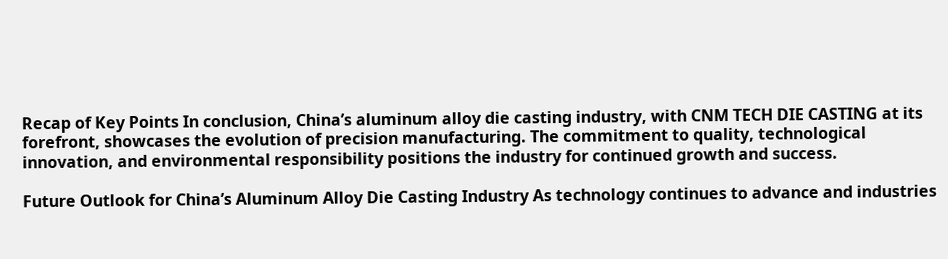Recap of Key Points In conclusion, China’s aluminum alloy die casting industry, with CNM TECH DIE CASTING at its forefront, showcases the evolution of precision manufacturing. The commitment to quality, technological innovation, and environmental responsibility positions the industry for continued growth and success.

Future Outlook for China’s Aluminum Alloy Die Casting Industry As technology continues to advance and industries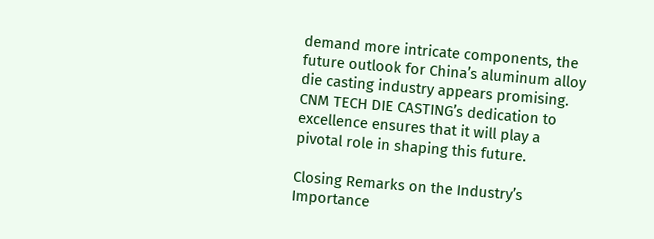demand more intricate components, the future outlook for China’s aluminum alloy die casting industry appears promising. CNM TECH DIE CASTING’s dedication to excellence ensures that it will play a pivotal role in shaping this future.

Closing Remarks on the Industry’s Importance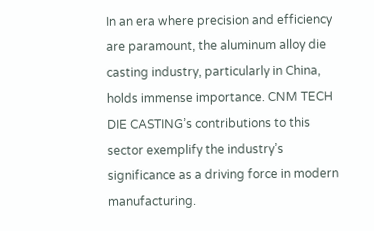In an era where precision and efficiency are paramount, the aluminum alloy die casting industry, particularly in China, holds immense importance. CNM TECH DIE CASTING’s contributions to this sector exemplify the industry’s significance as a driving force in modern manufacturing.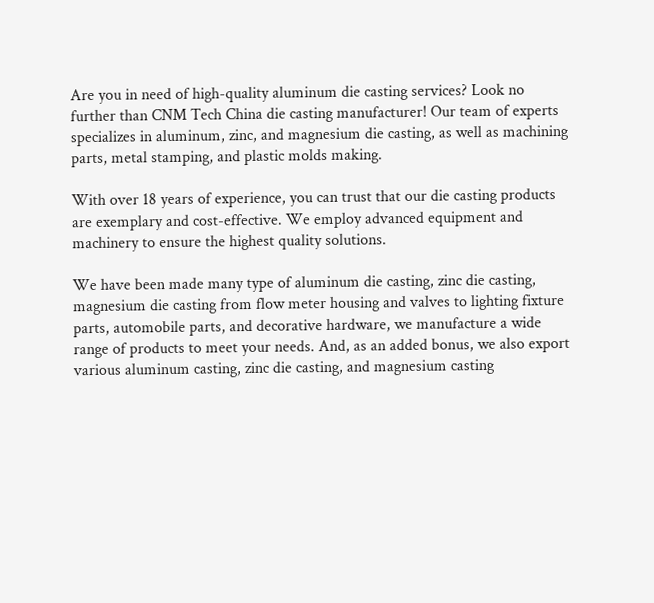Are you in need of high-quality aluminum die casting services? Look no further than CNM Tech China die casting manufacturer! Our team of experts specializes in aluminum, zinc, and magnesium die casting, as well as machining parts, metal stamping, and plastic molds making.

With over 18 years of experience, you can trust that our die casting products are exemplary and cost-effective. We employ advanced equipment and machinery to ensure the highest quality solutions.

We have been made many type of aluminum die casting, zinc die casting, magnesium die casting from flow meter housing and valves to lighting fixture parts, automobile parts, and decorative hardware, we manufacture a wide range of products to meet your needs. And, as an added bonus, we also export various aluminum casting, zinc die casting, and magnesium casting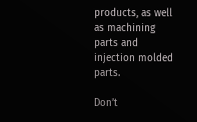products, as well as machining parts and injection molded parts.

Don’t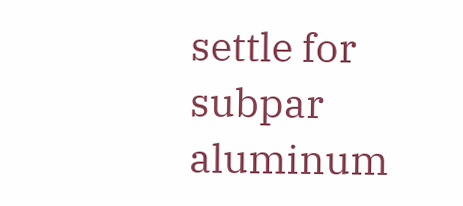settle for subpar aluminum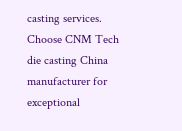casting services. Choose CNM Tech die casting China manufacturer for exceptional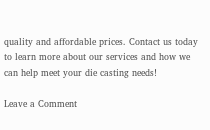quality and affordable prices. Contact us today to learn more about our services and how we can help meet your die casting needs!

Leave a Comment